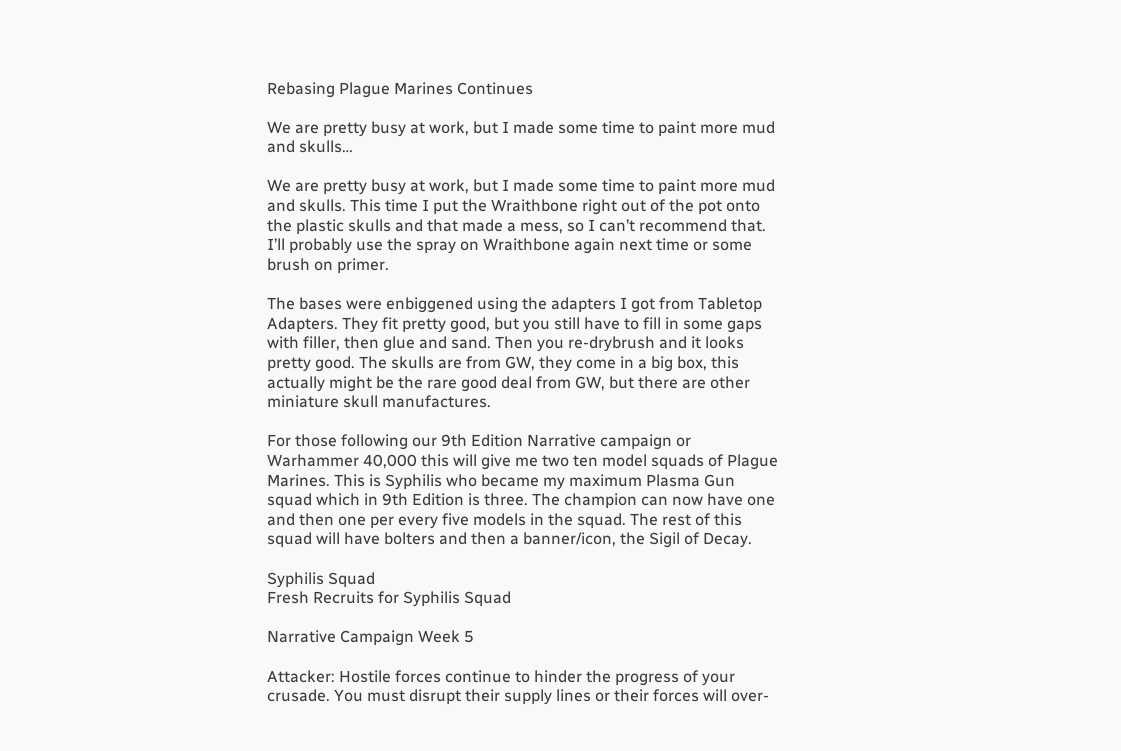Rebasing Plague Marines Continues

We are pretty busy at work, but I made some time to paint more mud and skulls…

We are pretty busy at work, but I made some time to paint more mud and skulls. This time I put the Wraithbone right out of the pot onto the plastic skulls and that made a mess, so I can’t recommend that. I’ll probably use the spray on Wraithbone again next time or some brush on primer.

The bases were enbiggened using the adapters I got from Tabletop Adapters. They fit pretty good, but you still have to fill in some gaps with filler, then glue and sand. Then you re-drybrush and it looks pretty good. The skulls are from GW, they come in a big box, this actually might be the rare good deal from GW, but there are other miniature skull manufactures.

For those following our 9th Edition Narrative campaign or Warhammer 40,000 this will give me two ten model squads of Plague Marines. This is Syphilis who became my maximum Plasma Gun squad which in 9th Edition is three. The champion can now have one and then one per every five models in the squad. The rest of this squad will have bolters and then a banner/icon, the Sigil of Decay.

Syphilis Squad
Fresh Recruits for Syphilis Squad

Narrative Campaign Week 5

Attacker: Hostile forces continue to hinder the progress of your crusade. You must disrupt their supply lines or their forces will over-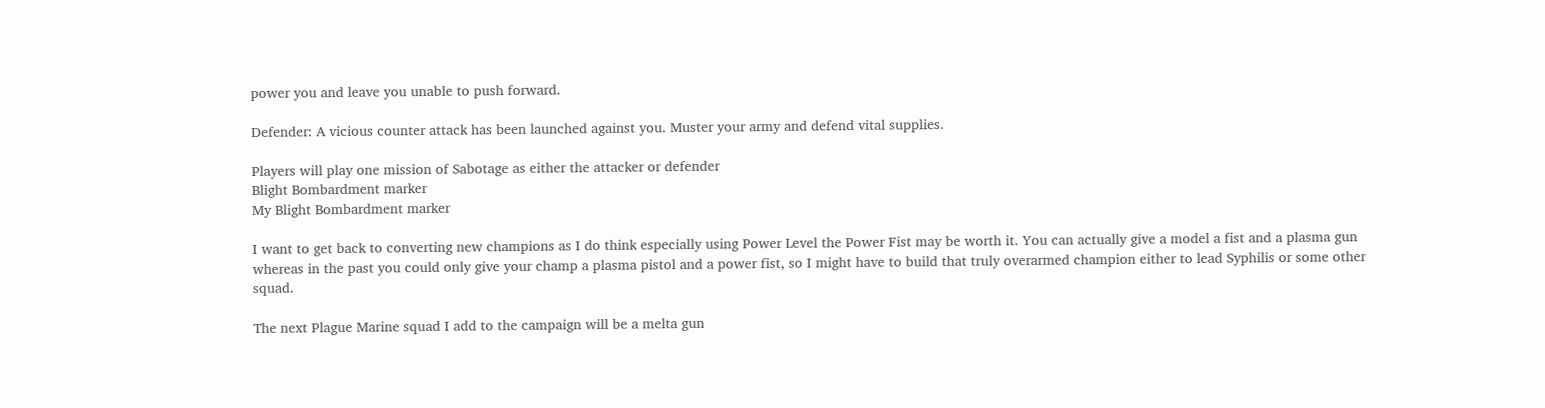power you and leave you unable to push forward.

Defender: A vicious counter attack has been launched against you. Muster your army and defend vital supplies.

Players will play one mission of Sabotage as either the attacker or defender
Blight Bombardment marker
My Blight Bombardment marker

I want to get back to converting new champions as I do think especially using Power Level the Power Fist may be worth it. You can actually give a model a fist and a plasma gun whereas in the past you could only give your champ a plasma pistol and a power fist, so I might have to build that truly overarmed champion either to lead Syphilis or some other squad.

The next Plague Marine squad I add to the campaign will be a melta gun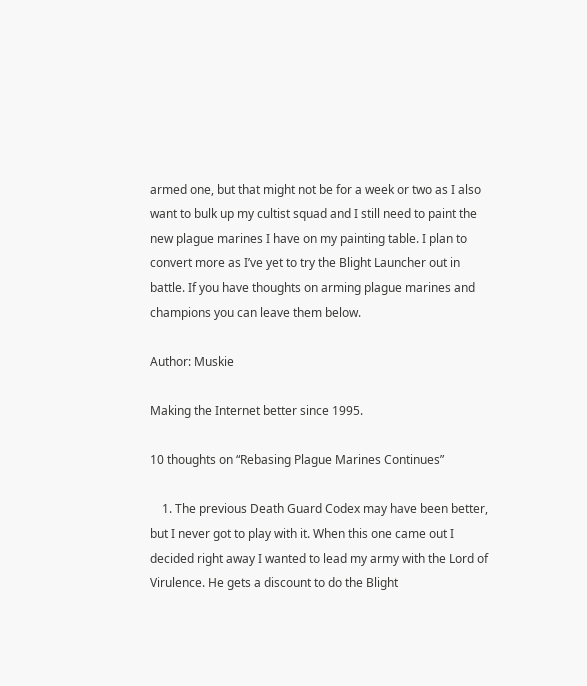armed one, but that might not be for a week or two as I also want to bulk up my cultist squad and I still need to paint the new plague marines I have on my painting table. I plan to convert more as I’ve yet to try the Blight Launcher out in battle. If you have thoughts on arming plague marines and champions you can leave them below.

Author: Muskie

Making the Internet better since 1995.

10 thoughts on “Rebasing Plague Marines Continues”

    1. The previous Death Guard Codex may have been better, but I never got to play with it. When this one came out I decided right away I wanted to lead my army with the Lord of Virulence. He gets a discount to do the Blight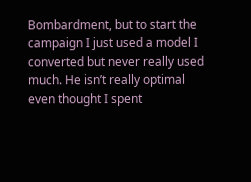Bombardment, but to start the campaign I just used a model I converted but never really used much. He isn’t really optimal even thought I spent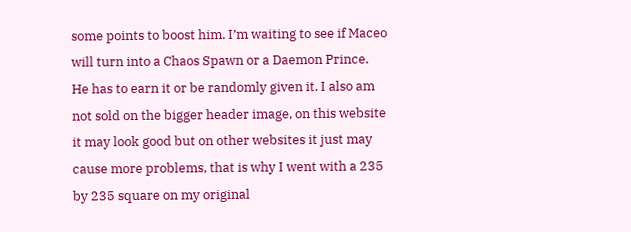some points to boost him. I’m waiting to see if Maceo will turn into a Chaos Spawn or a Daemon Prince. He has to earn it or be randomly given it. I also am not sold on the bigger header image, on this website it may look good but on other websites it just may cause more problems, that is why I went with a 235 by 235 square on my original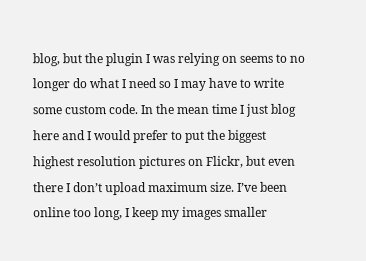blog, but the plugin I was relying on seems to no longer do what I need so I may have to write some custom code. In the mean time I just blog here and I would prefer to put the biggest highest resolution pictures on Flickr, but even there I don’t upload maximum size. I’ve been online too long, I keep my images smaller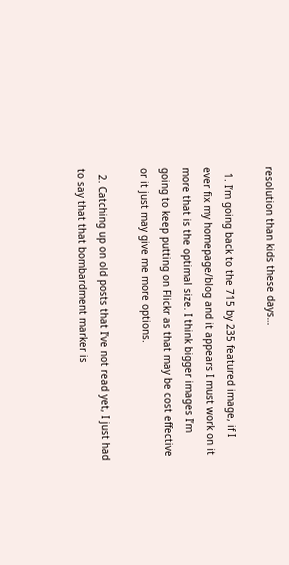resolution than kids these days…

  1. I’m going back to the 715 by 235 featured image, if I ever fix my homepage/blog and it appears I must work on it more that is the optimal size. I think bigger images I’m going to keep putting on Flickr as that may be cost effective or it just may give me more options.

  2. Catching up on old posts that I’ve not read yet, I just had to say that that bombardment marker is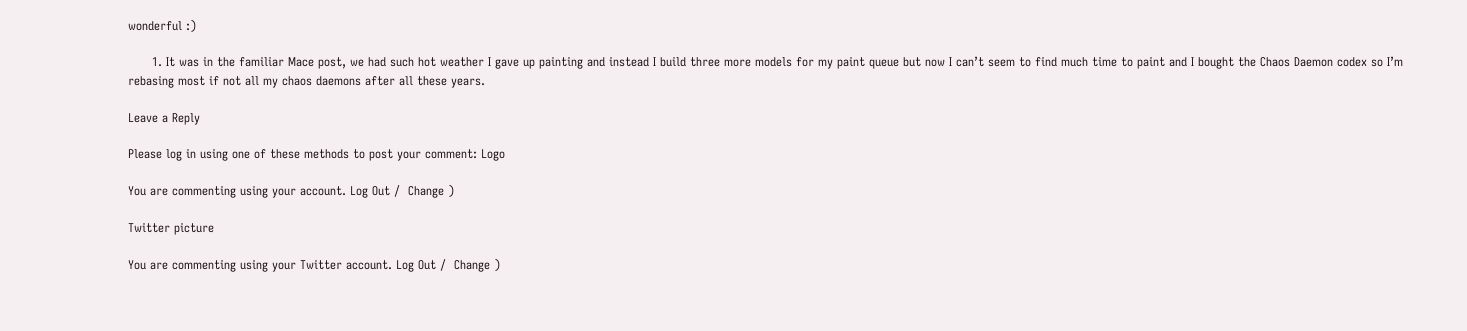wonderful :)

      1. It was in the familiar Mace post, we had such hot weather I gave up painting and instead I build three more models for my paint queue but now I can’t seem to find much time to paint and I bought the Chaos Daemon codex so I’m rebasing most if not all my chaos daemons after all these years.

Leave a Reply

Please log in using one of these methods to post your comment: Logo

You are commenting using your account. Log Out /  Change )

Twitter picture

You are commenting using your Twitter account. Log Out /  Change )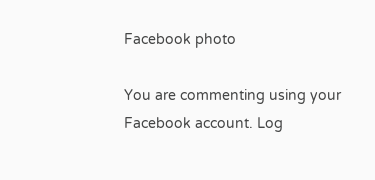Facebook photo

You are commenting using your Facebook account. Log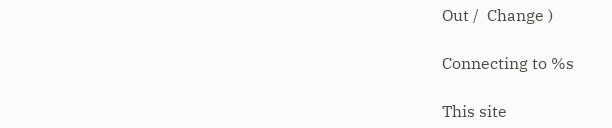Out /  Change )

Connecting to %s

This site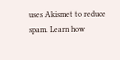uses Akismet to reduce spam. Learn how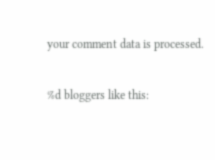your comment data is processed.

%d bloggers like this: